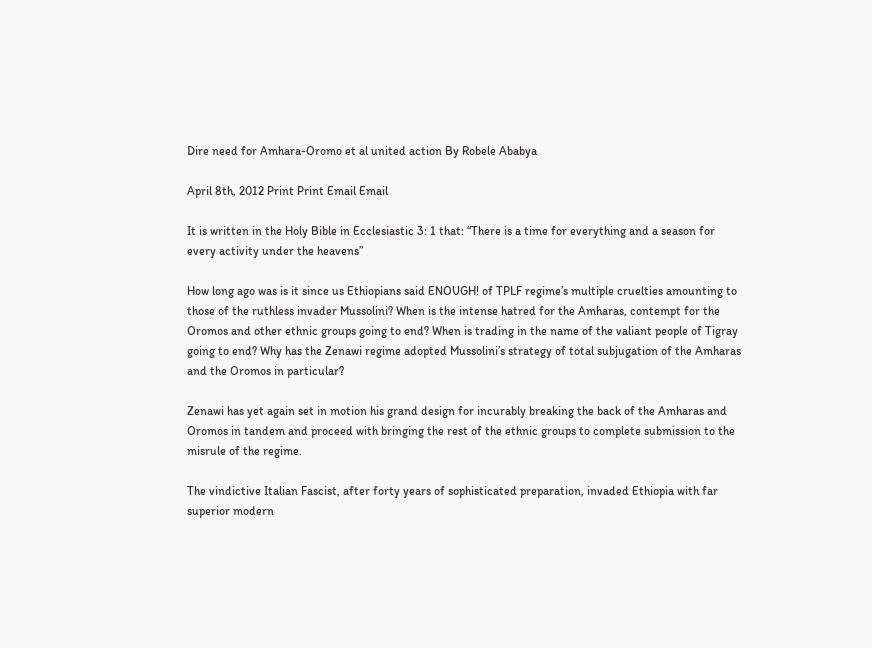Dire need for Amhara-Oromo et al united action By Robele Ababya

April 8th, 2012 Print Print Email Email

It is written in the Holy Bible in Ecclesiastic 3: 1 that: “There is a time for everything and a season for every activity under the heavens”

How long ago was is it since us Ethiopians said ENOUGH! of TPLF regime’s multiple cruelties amounting to those of the ruthless invader Mussolini? When is the intense hatred for the Amharas, contempt for the Oromos and other ethnic groups going to end? When is trading in the name of the valiant people of Tigray going to end? Why has the Zenawi regime adopted Mussolini’s strategy of total subjugation of the Amharas and the Oromos in particular?

Zenawi has yet again set in motion his grand design for incurably breaking the back of the Amharas and Oromos in tandem and proceed with bringing the rest of the ethnic groups to complete submission to the misrule of the regime.

The vindictive Italian Fascist, after forty years of sophisticated preparation, invaded Ethiopia with far superior modern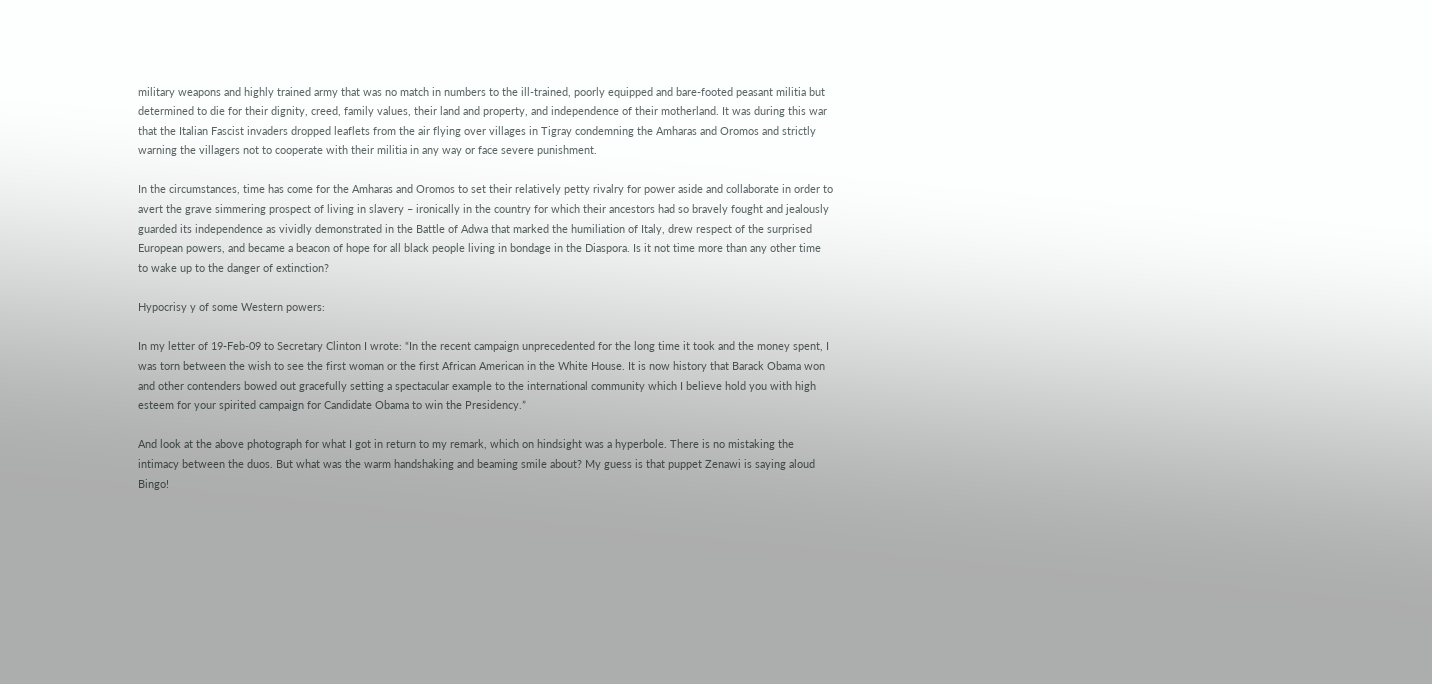military weapons and highly trained army that was no match in numbers to the ill-trained, poorly equipped and bare-footed peasant militia but determined to die for their dignity, creed, family values, their land and property, and independence of their motherland. It was during this war that the Italian Fascist invaders dropped leaflets from the air flying over villages in Tigray condemning the Amharas and Oromos and strictly warning the villagers not to cooperate with their militia in any way or face severe punishment.

In the circumstances, time has come for the Amharas and Oromos to set their relatively petty rivalry for power aside and collaborate in order to avert the grave simmering prospect of living in slavery – ironically in the country for which their ancestors had so bravely fought and jealously guarded its independence as vividly demonstrated in the Battle of Adwa that marked the humiliation of Italy, drew respect of the surprised European powers, and became a beacon of hope for all black people living in bondage in the Diaspora. Is it not time more than any other time to wake up to the danger of extinction?

Hypocrisy y of some Western powers:

In my letter of 19-Feb-09 to Secretary Clinton I wrote: “In the recent campaign unprecedented for the long time it took and the money spent, I was torn between the wish to see the first woman or the first African American in the White House. It is now history that Barack Obama won and other contenders bowed out gracefully setting a spectacular example to the international community which I believe hold you with high esteem for your spirited campaign for Candidate Obama to win the Presidency.”

And look at the above photograph for what I got in return to my remark, which on hindsight was a hyperbole. There is no mistaking the intimacy between the duos. But what was the warm handshaking and beaming smile about? My guess is that puppet Zenawi is saying aloud Bingo!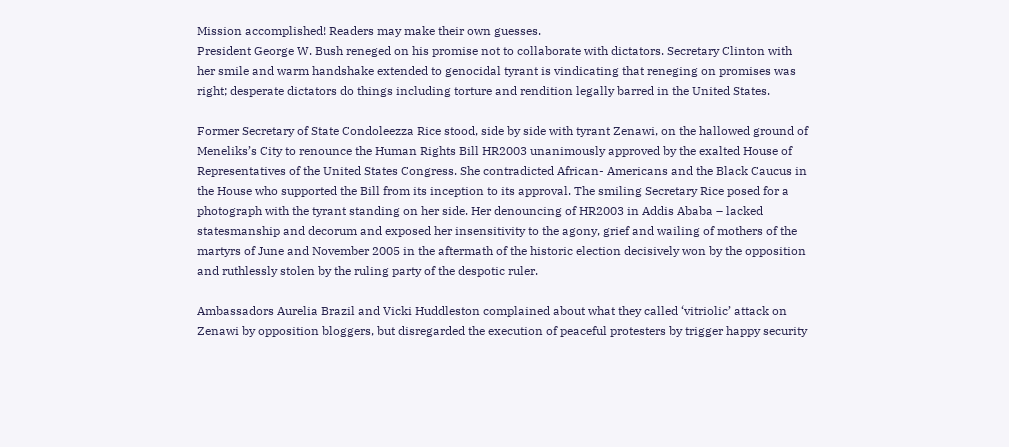Mission accomplished! Readers may make their own guesses.
President George W. Bush reneged on his promise not to collaborate with dictators. Secretary Clinton with her smile and warm handshake extended to genocidal tyrant is vindicating that reneging on promises was right; desperate dictators do things including torture and rendition legally barred in the United States.

Former Secretary of State Condoleezza Rice stood, side by side with tyrant Zenawi, on the hallowed ground of Meneliks’s City to renounce the Human Rights Bill HR2003 unanimously approved by the exalted House of Representatives of the United States Congress. She contradicted African- Americans and the Black Caucus in the House who supported the Bill from its inception to its approval. The smiling Secretary Rice posed for a photograph with the tyrant standing on her side. Her denouncing of HR2003 in Addis Ababa – lacked statesmanship and decorum and exposed her insensitivity to the agony, grief and wailing of mothers of the martyrs of June and November 2005 in the aftermath of the historic election decisively won by the opposition and ruthlessly stolen by the ruling party of the despotic ruler.

Ambassadors Aurelia Brazil and Vicki Huddleston complained about what they called ‘vitriolic’ attack on Zenawi by opposition bloggers, but disregarded the execution of peaceful protesters by trigger happy security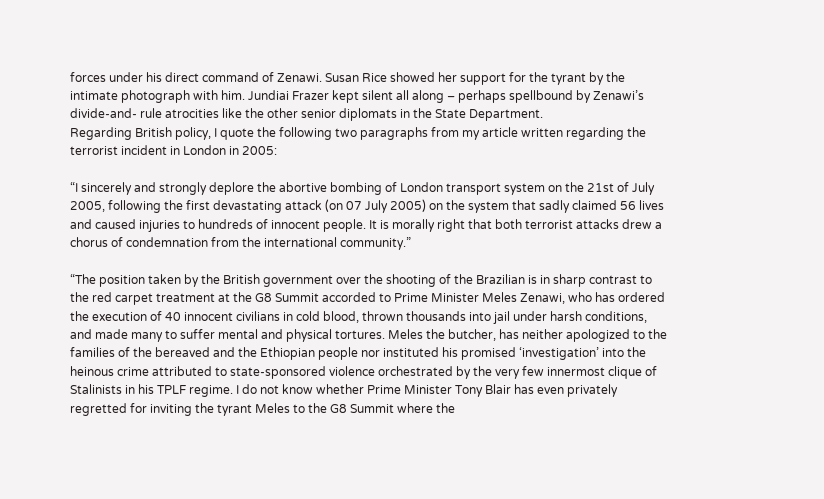forces under his direct command of Zenawi. Susan Rice showed her support for the tyrant by the intimate photograph with him. Jundiai Frazer kept silent all along – perhaps spellbound by Zenawi’s divide-and- rule atrocities like the other senior diplomats in the State Department.
Regarding British policy, I quote the following two paragraphs from my article written regarding the terrorist incident in London in 2005:

“I sincerely and strongly deplore the abortive bombing of London transport system on the 21st of July 2005, following the first devastating attack (on 07 July 2005) on the system that sadly claimed 56 lives and caused injuries to hundreds of innocent people. It is morally right that both terrorist attacks drew a chorus of condemnation from the international community.”

“The position taken by the British government over the shooting of the Brazilian is in sharp contrast to the red carpet treatment at the G8 Summit accorded to Prime Minister Meles Zenawi, who has ordered the execution of 40 innocent civilians in cold blood, thrown thousands into jail under harsh conditions, and made many to suffer mental and physical tortures. Meles the butcher, has neither apologized to the families of the bereaved and the Ethiopian people nor instituted his promised ‘investigation’ into the heinous crime attributed to state-sponsored violence orchestrated by the very few innermost clique of Stalinists in his TPLF regime. I do not know whether Prime Minister Tony Blair has even privately regretted for inviting the tyrant Meles to the G8 Summit where the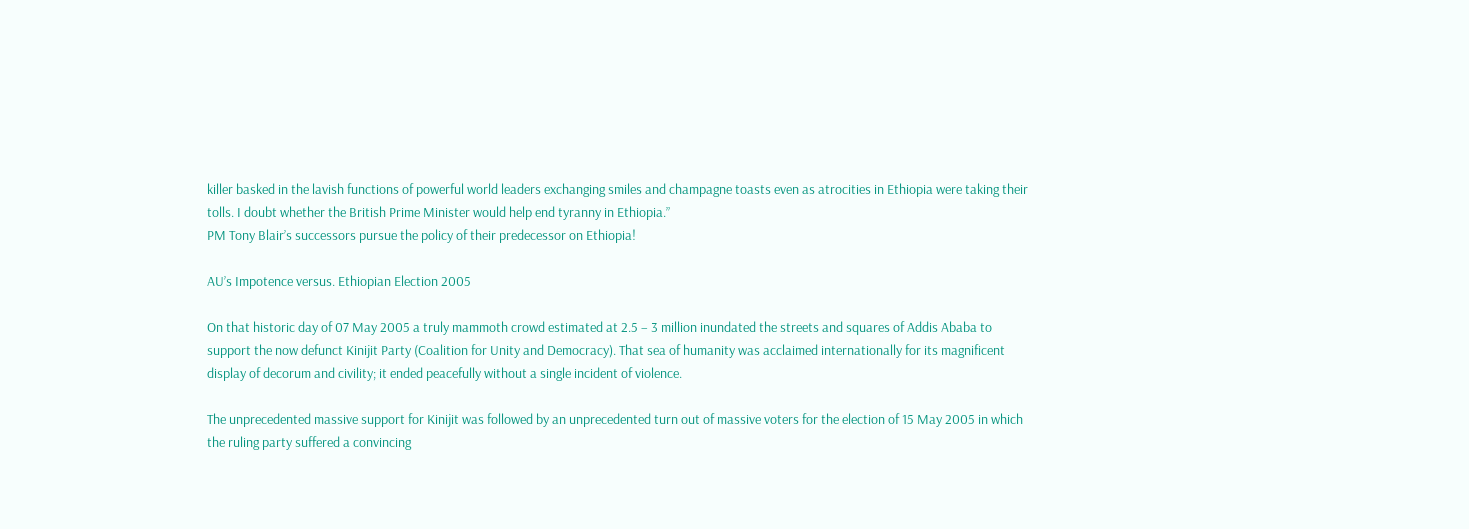killer basked in the lavish functions of powerful world leaders exchanging smiles and champagne toasts even as atrocities in Ethiopia were taking their tolls. I doubt whether the British Prime Minister would help end tyranny in Ethiopia.”
PM Tony Blair’s successors pursue the policy of their predecessor on Ethiopia!

AU’s Impotence versus. Ethiopian Election 2005

On that historic day of 07 May 2005 a truly mammoth crowd estimated at 2.5 – 3 million inundated the streets and squares of Addis Ababa to support the now defunct Kinijit Party (Coalition for Unity and Democracy). That sea of humanity was acclaimed internationally for its magnificent display of decorum and civility; it ended peacefully without a single incident of violence.

The unprecedented massive support for Kinijit was followed by an unprecedented turn out of massive voters for the election of 15 May 2005 in which the ruling party suffered a convincing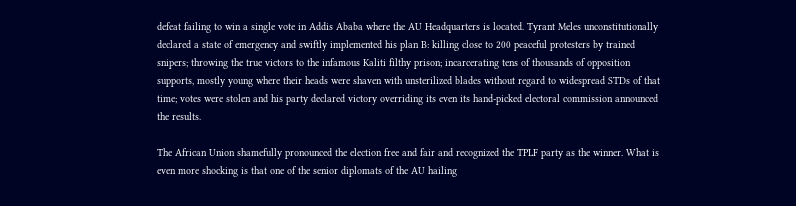defeat failing to win a single vote in Addis Ababa where the AU Headquarters is located. Tyrant Meles unconstitutionally declared a state of emergency and swiftly implemented his plan B: killing close to 200 peaceful protesters by trained snipers; throwing the true victors to the infamous Kaliti filthy prison; incarcerating tens of thousands of opposition supports, mostly young where their heads were shaven with unsterilized blades without regard to widespread STDs of that time; votes were stolen and his party declared victory overriding its even its hand-picked electoral commission announced the results.

The African Union shamefully pronounced the election free and fair and recognized the TPLF party as the winner. What is even more shocking is that one of the senior diplomats of the AU hailing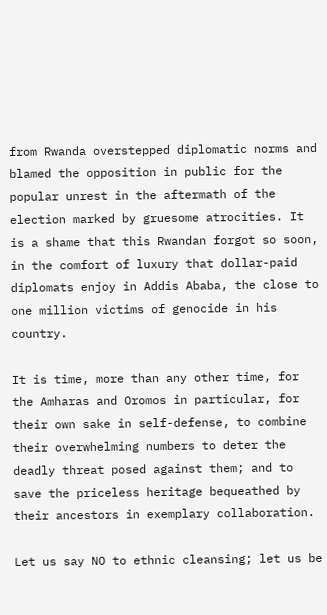from Rwanda overstepped diplomatic norms and blamed the opposition in public for the popular unrest in the aftermath of the election marked by gruesome atrocities. It is a shame that this Rwandan forgot so soon, in the comfort of luxury that dollar-paid diplomats enjoy in Addis Ababa, the close to one million victims of genocide in his country.

It is time, more than any other time, for the Amharas and Oromos in particular, for their own sake in self-defense, to combine their overwhelming numbers to deter the deadly threat posed against them; and to save the priceless heritage bequeathed by their ancestors in exemplary collaboration.

Let us say NO to ethnic cleansing; let us be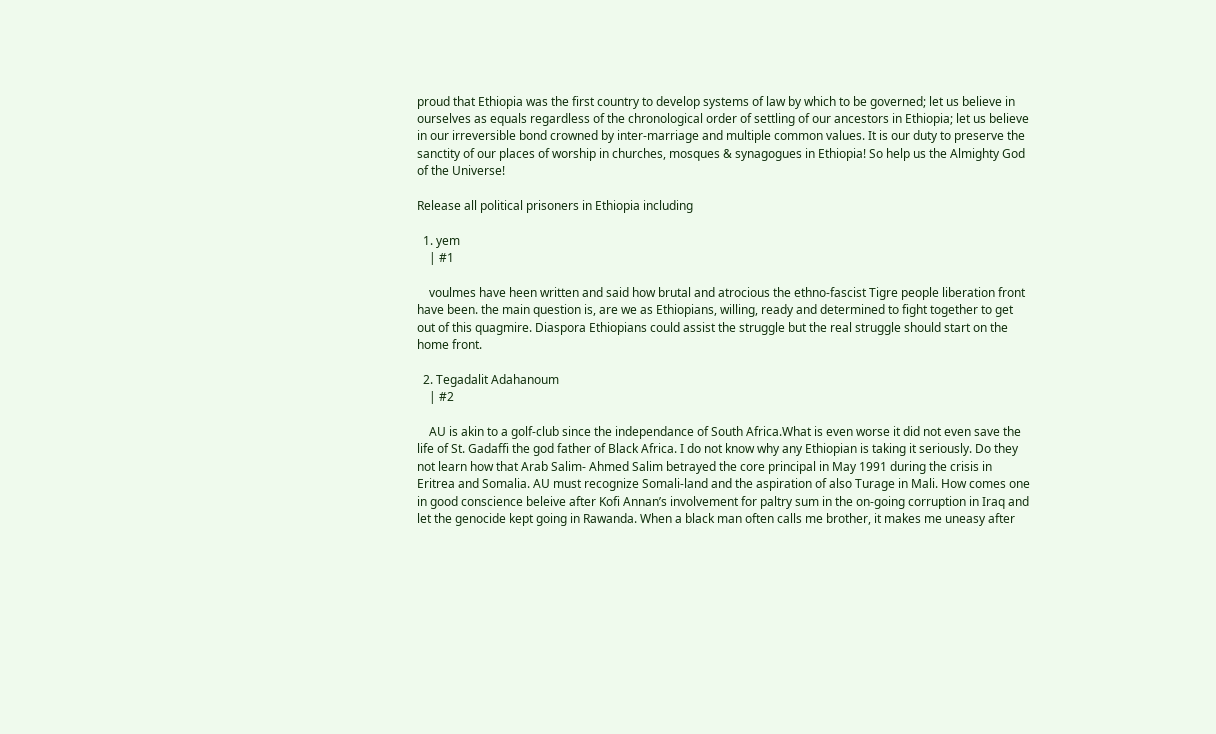proud that Ethiopia was the first country to develop systems of law by which to be governed; let us believe in ourselves as equals regardless of the chronological order of settling of our ancestors in Ethiopia; let us believe in our irreversible bond crowned by inter-marriage and multiple common values. It is our duty to preserve the sanctity of our places of worship in churches, mosques & synagogues in Ethiopia! So help us the Almighty God of the Universe!

Release all political prisoners in Ethiopia including

  1. yem
    | #1

    voulmes have heen written and said how brutal and atrocious the ethno-fascist Tigre people liberation front have been. the main question is, are we as Ethiopians, willing, ready and determined to fight together to get out of this quagmire. Diaspora Ethiopians could assist the struggle but the real struggle should start on the home front.

  2. Tegadalit Adahanoum
    | #2

    AU is akin to a golf-club since the independance of South Africa.What is even worse it did not even save the life of St. Gadaffi the god father of Black Africa. I do not know why any Ethiopian is taking it seriously. Do they not learn how that Arab Salim- Ahmed Salim betrayed the core principal in May 1991 during the crisis in Eritrea and Somalia. AU must recognize Somali-land and the aspiration of also Turage in Mali. How comes one in good conscience beleive after Kofi Annan’s involvement for paltry sum in the on-going corruption in Iraq and let the genocide kept going in Rawanda. When a black man often calls me brother, it makes me uneasy after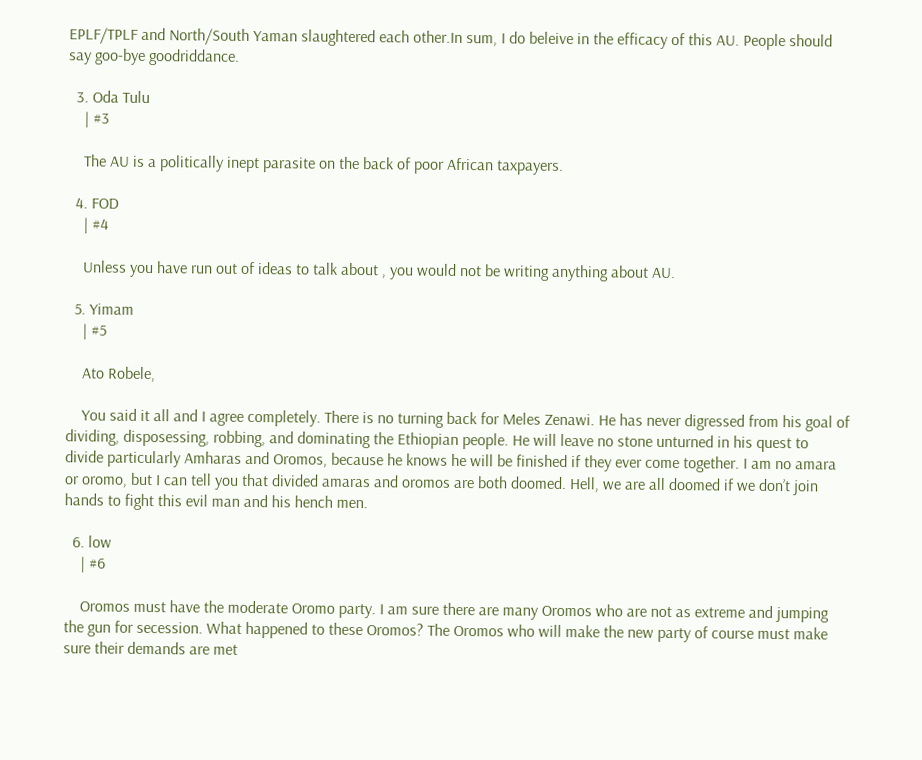EPLF/TPLF and North/South Yaman slaughtered each other.In sum, I do beleive in the efficacy of this AU. People should say goo-bye goodriddance.

  3. Oda Tulu
    | #3

    The AU is a politically inept parasite on the back of poor African taxpayers.

  4. FOD
    | #4

    Unless you have run out of ideas to talk about , you would not be writing anything about AU.

  5. Yimam
    | #5

    Ato Robele,

    You said it all and I agree completely. There is no turning back for Meles Zenawi. He has never digressed from his goal of dividing, disposessing, robbing, and dominating the Ethiopian people. He will leave no stone unturned in his quest to divide particularly Amharas and Oromos, because he knows he will be finished if they ever come together. I am no amara or oromo, but I can tell you that divided amaras and oromos are both doomed. Hell, we are all doomed if we don’t join hands to fight this evil man and his hench men.

  6. low
    | #6

    Oromos must have the moderate Oromo party. I am sure there are many Oromos who are not as extreme and jumping the gun for secession. What happened to these Oromos? The Oromos who will make the new party of course must make sure their demands are met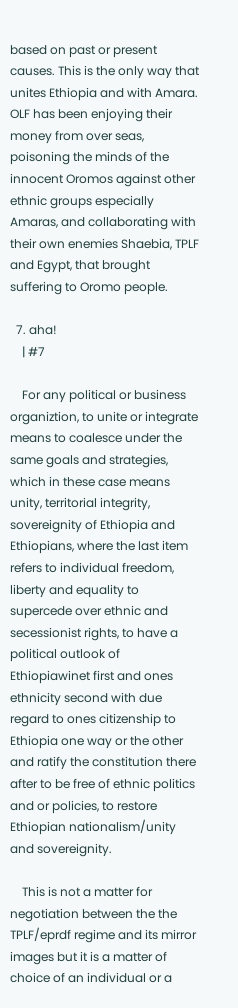based on past or present causes. This is the only way that unites Ethiopia and with Amara. OLF has been enjoying their money from over seas, poisoning the minds of the innocent Oromos against other ethnic groups especially Amaras, and collaborating with their own enemies Shaebia, TPLF and Egypt, that brought suffering to Oromo people.

  7. aha!
    | #7

    For any political or business organiztion, to unite or integrate means to coalesce under the same goals and strategies, which in these case means unity, territorial integrity, sovereignity of Ethiopia and Ethiopians, where the last item refers to individual freedom, liberty and equality to supercede over ethnic and secessionist rights, to have a political outlook of Ethiopiawinet first and ones ethnicity second with due regard to ones citizenship to Ethiopia one way or the other and ratify the constitution there after to be free of ethnic politics and or policies, to restore Ethiopian nationalism/unity and sovereignity.

    This is not a matter for negotiation between the the TPLF/eprdf regime and its mirror images but it is a matter of choice of an individual or a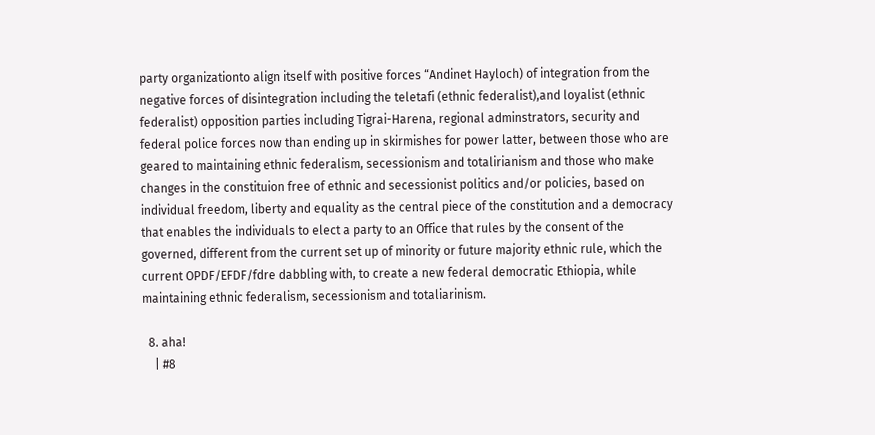party organizationto align itself with positive forces “Andinet Hayloch) of integration from the negative forces of disintegration including the teletafi (ethnic federalist),and loyalist (ethnic federalist) opposition parties including Tigrai-Harena, regional adminstrators, security and federal police forces now than ending up in skirmishes for power latter, between those who are geared to maintaining ethnic federalism, secessionism and totalirianism and those who make changes in the constituion free of ethnic and secessionist politics and/or policies, based on individual freedom, liberty and equality as the central piece of the constitution and a democracy that enables the individuals to elect a party to an Office that rules by the consent of the governed, different from the current set up of minority or future majority ethnic rule, which the current OPDF/EFDF/fdre dabbling with, to create a new federal democratic Ethiopia, while maintaining ethnic federalism, secessionism and totaliarinism.

  8. aha!
    | #8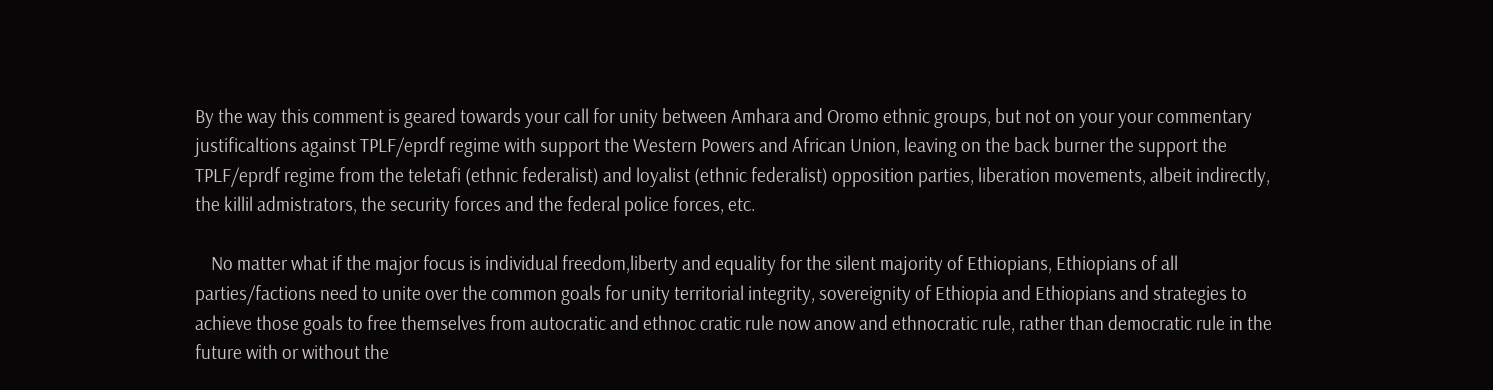By the way this comment is geared towards your call for unity between Amhara and Oromo ethnic groups, but not on your your commentary justificaltions against TPLF/eprdf regime with support the Western Powers and African Union, leaving on the back burner the support the TPLF/eprdf regime from the teletafi (ethnic federalist) and loyalist (ethnic federalist) opposition parties, liberation movements, albeit indirectly, the killil admistrators, the security forces and the federal police forces, etc.

    No matter what if the major focus is individual freedom,liberty and equality for the silent majority of Ethiopians, Ethiopians of all parties/factions need to unite over the common goals for unity territorial integrity, sovereignity of Ethiopia and Ethiopians and strategies to achieve those goals to free themselves from autocratic and ethnoc cratic rule now anow and ethnocratic rule, rather than democratic rule in the future with or without the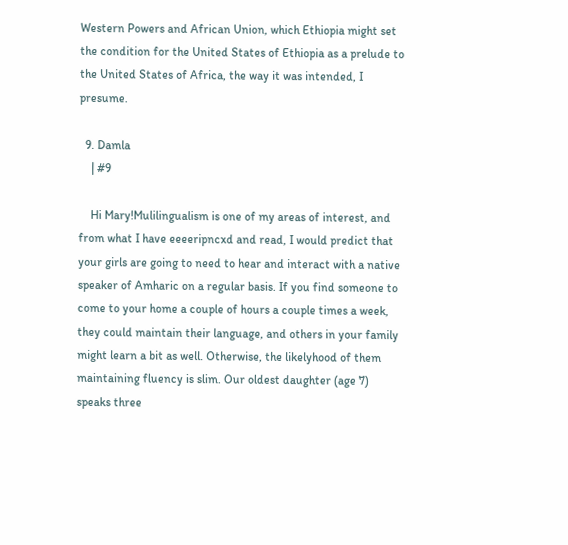Western Powers and African Union, which Ethiopia might set the condition for the United States of Ethiopia as a prelude to the United States of Africa, the way it was intended, I presume.

  9. Damla
    | #9

    Hi Mary!Mulilingualism is one of my areas of interest, and from what I have eeeeripncxd and read, I would predict that your girls are going to need to hear and interact with a native speaker of Amharic on a regular basis. If you find someone to come to your home a couple of hours a couple times a week, they could maintain their language, and others in your family might learn a bit as well. Otherwise, the likelyhood of them maintaining fluency is slim. Our oldest daughter (age 7) speaks three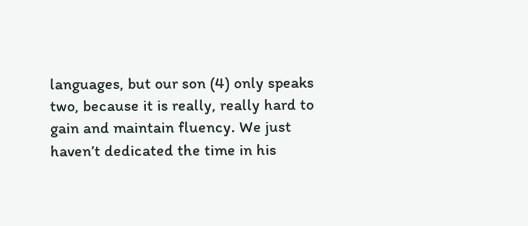languages, but our son (4) only speaks two, because it is really, really hard to gain and maintain fluency. We just haven’t dedicated the time in his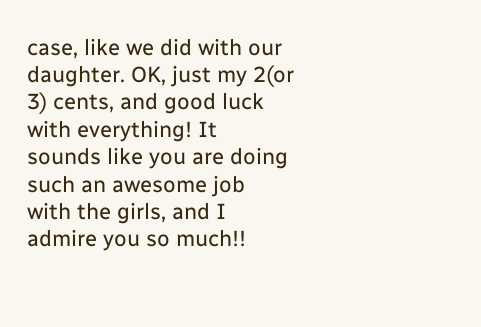case, like we did with our daughter. OK, just my 2(or 3) cents, and good luck with everything! It sounds like you are doing such an awesome job with the girls, and I admire you so much!!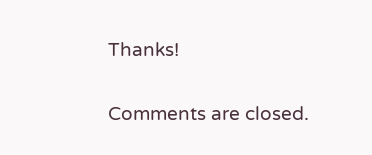Thanks!

Comments are closed.